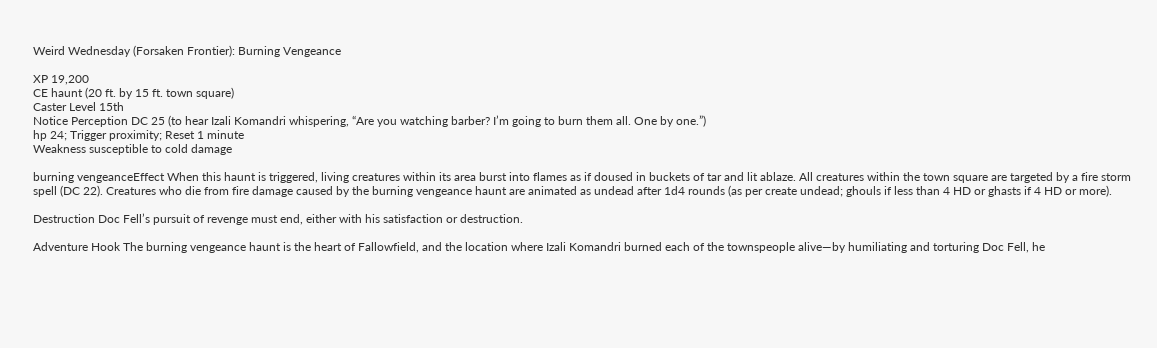Weird Wednesday (Forsaken Frontier): Burning Vengeance

XP 19,200
CE haunt (20 ft. by 15 ft. town square)
Caster Level 15th
Notice Perception DC 25 (to hear Izali Komandri whispering, “Are you watching barber? I’m going to burn them all. One by one.”)
hp 24; Trigger proximity; Reset 1 minute
Weakness susceptible to cold damage

burning vengeanceEffect When this haunt is triggered, living creatures within its area burst into flames as if doused in buckets of tar and lit ablaze. All creatures within the town square are targeted by a fire storm spell (DC 22). Creatures who die from fire damage caused by the burning vengeance haunt are animated as undead after 1d4 rounds (as per create undead; ghouls if less than 4 HD or ghasts if 4 HD or more).

Destruction Doc Fell’s pursuit of revenge must end, either with his satisfaction or destruction.

Adventure Hook The burning vengeance haunt is the heart of Fallowfield, and the location where Izali Komandri burned each of the townspeople alive—by humiliating and torturing Doc Fell, he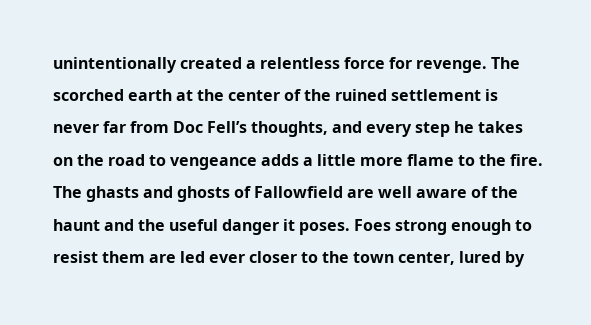unintentionally created a relentless force for revenge. The scorched earth at the center of the ruined settlement is never far from Doc Fell’s thoughts, and every step he takes on the road to vengeance adds a little more flame to the fire.
The ghasts and ghosts of Fallowfield are well aware of the haunt and the useful danger it poses. Foes strong enough to resist them are led ever closer to the town center, lured by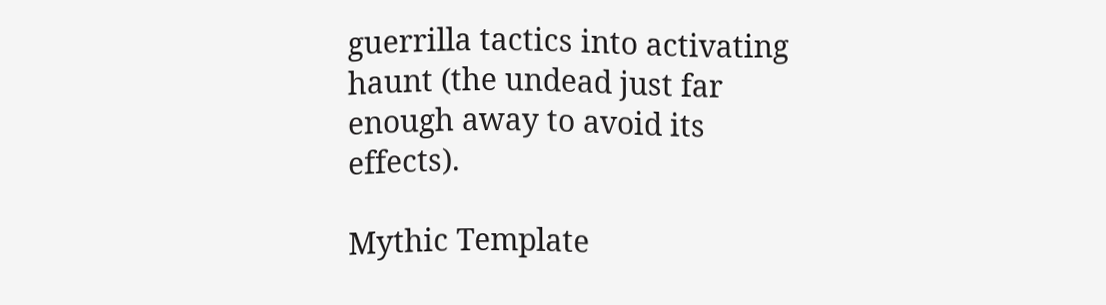guerrilla tactics into activating haunt (the undead just far enough away to avoid its effects).

Mythic Template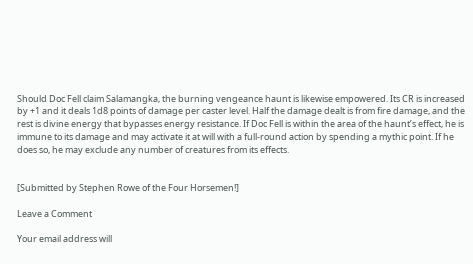Should Doc Fell claim Salamangka, the burning vengeance haunt is likewise empowered. Its CR is increased by +1 and it deals 1d8 points of damage per caster level. Half the damage dealt is from fire damage, and the rest is divine energy that bypasses energy resistance. If Doc Fell is within the area of the haunt’s effect, he is immune to its damage and may activate it at will with a full-round action by spending a mythic point. If he does so, he may exclude any number of creatures from its effects.


[Submitted by Stephen Rowe of the Four Horsemen!]

Leave a Comment

Your email address will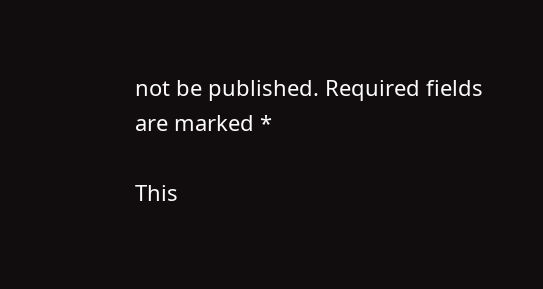not be published. Required fields are marked *

This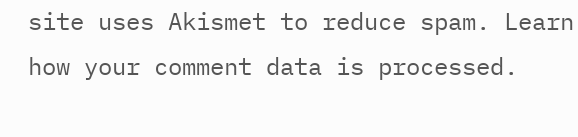site uses Akismet to reduce spam. Learn how your comment data is processed.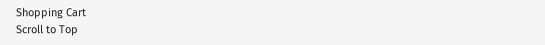Shopping Cart
Scroll to Top